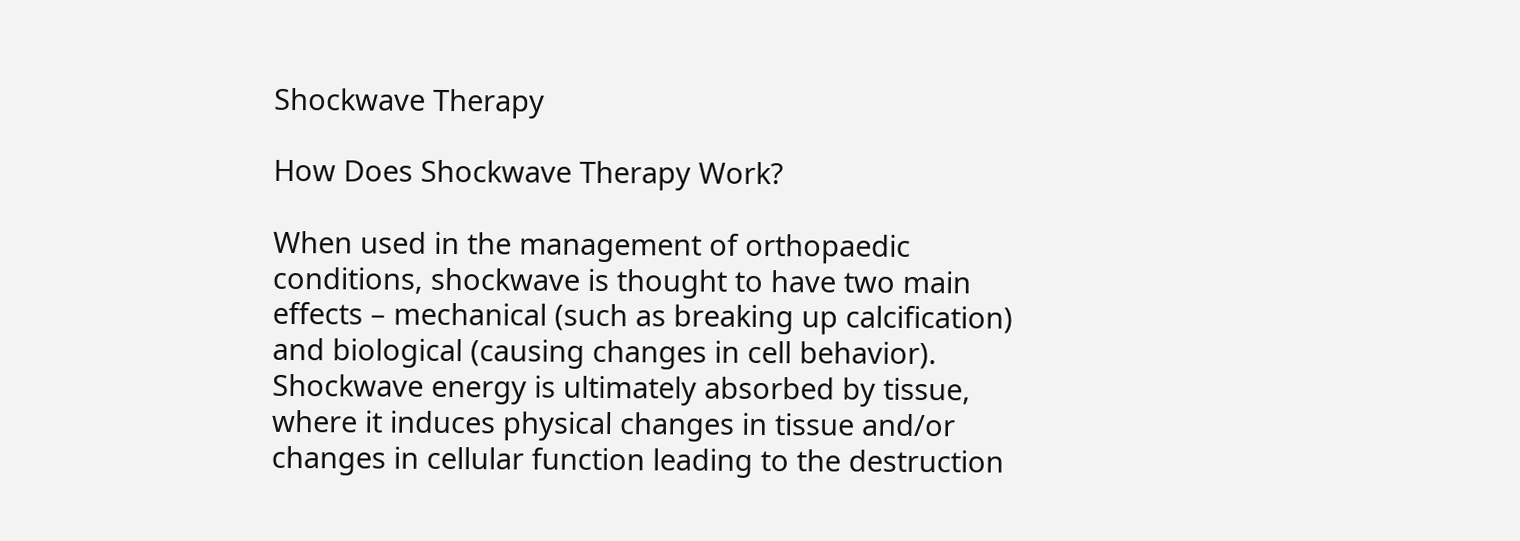Shockwave Therapy

How Does Shockwave Therapy Work?

When used in the management of orthopaedic conditions, shockwave is thought to have two main effects – mechanical (such as breaking up calcification) and biological (causing changes in cell behavior). Shockwave energy is ultimately absorbed by tissue, where it induces physical changes in tissue and/or changes in cellular function leading to the destruction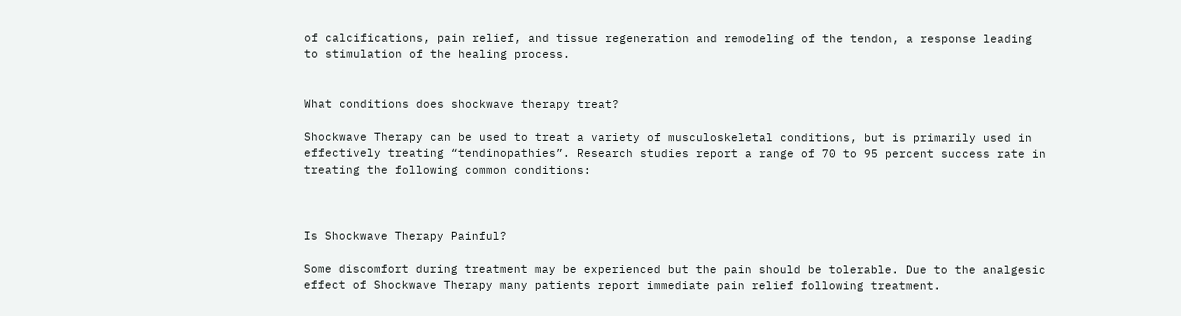of calcifications, pain relief, and tissue regeneration and remodeling of the tendon, a response leading to stimulation of the healing process.


What conditions does shockwave therapy treat?

Shockwave Therapy can be used to treat a variety of musculoskeletal conditions, but is primarily used in effectively treating “tendinopathies”. Research studies report a range of 70 to 95 percent success rate in treating the following common conditions:



Is Shockwave Therapy Painful?

Some discomfort during treatment may be experienced but the pain should be tolerable. Due to the analgesic effect of Shockwave Therapy many patients report immediate pain relief following treatment.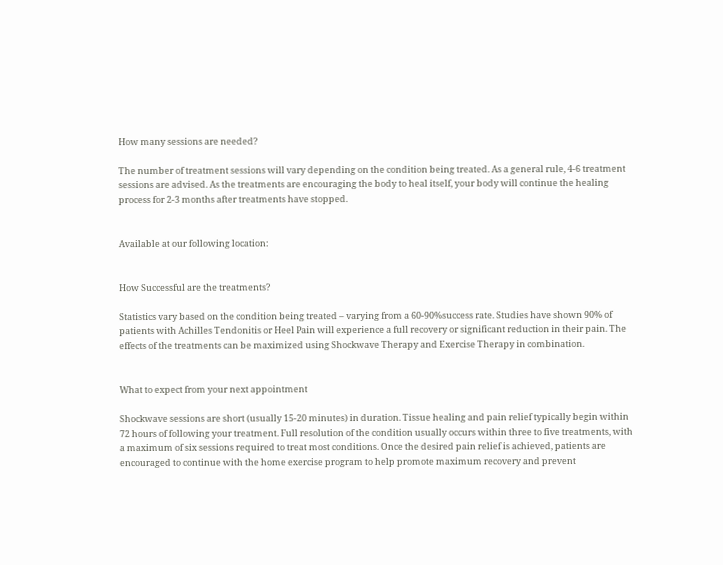How many sessions are needed?

The number of treatment sessions will vary depending on the condition being treated. As a general rule, 4-6 treatment sessions are advised. As the treatments are encouraging the body to heal itself, your body will continue the healing process for 2-3 months after treatments have stopped.


Available at our following location:


How Successful are the treatments?

Statistics vary based on the condition being treated – varying from a 60-90%success rate. Studies have shown 90% of patients with Achilles Tendonitis or Heel Pain will experience a full recovery or significant reduction in their pain. The effects of the treatments can be maximized using Shockwave Therapy and Exercise Therapy in combination.


What to expect from your next appointment

Shockwave sessions are short (usually 15-20 minutes) in duration. Tissue healing and pain relief typically begin within 72 hours of following your treatment. Full resolution of the condition usually occurs within three to five treatments, with a maximum of six sessions required to treat most conditions. Once the desired pain relief is achieved, patients are encouraged to continue with the home exercise program to help promote maximum recovery and prevent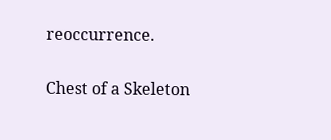reoccurrence.

Chest of a Skeleton